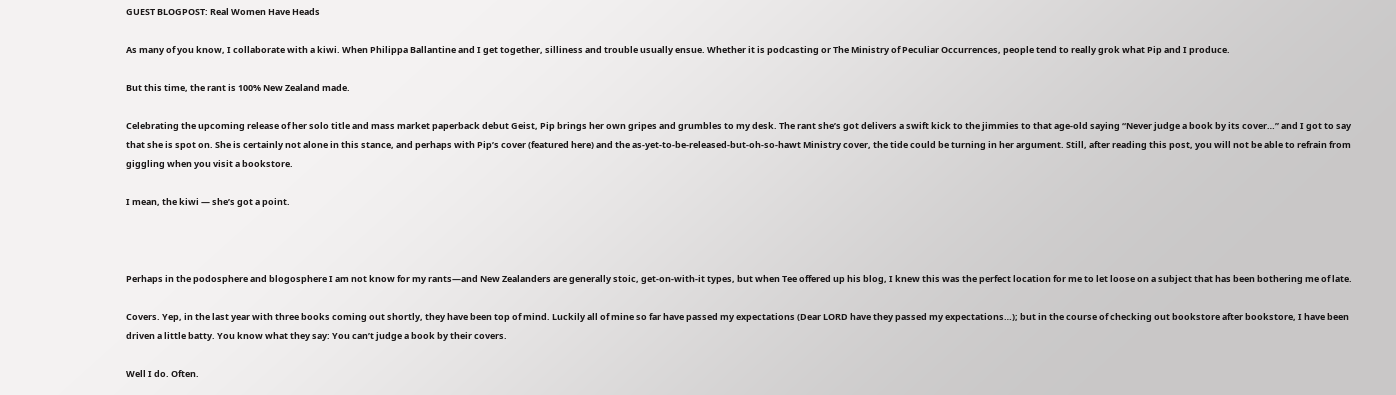GUEST BLOGPOST: Real Women Have Heads

As many of you know, I collaborate with a kiwi. When Philippa Ballantine and I get together, silliness and trouble usually ensue. Whether it is podcasting or The Ministry of Peculiar Occurrences, people tend to really grok what Pip and I produce.

But this time, the rant is 100% New Zealand made.

Celebrating the upcoming release of her solo title and mass market paperback debut Geist, Pip brings her own gripes and grumbles to my desk. The rant she’s got delivers a swift kick to the jimmies to that age-old saying “Never judge a book by its cover…” and I got to say that she is spot on. She is certainly not alone in this stance, and perhaps with Pip’s cover (featured here) and the as-yet-to-be-released-but-oh-so-hawt Ministry cover, the tide could be turning in her argument. Still, after reading this post, you will not be able to refrain from giggling when you visit a bookstore.

I mean, the kiwi — she’s got a point.



Perhaps in the podosphere and blogosphere I am not know for my rants—and New Zealanders are generally stoic, get-on-with-it types, but when Tee offered up his blog, I knew this was the perfect location for me to let loose on a subject that has been bothering me of late.

Covers. Yep, in the last year with three books coming out shortly, they have been top of mind. Luckily all of mine so far have passed my expectations (Dear LORD have they passed my expectations…); but in the course of checking out bookstore after bookstore, I have been driven a little batty. You know what they say: You can’t judge a book by their covers.

Well I do. Often.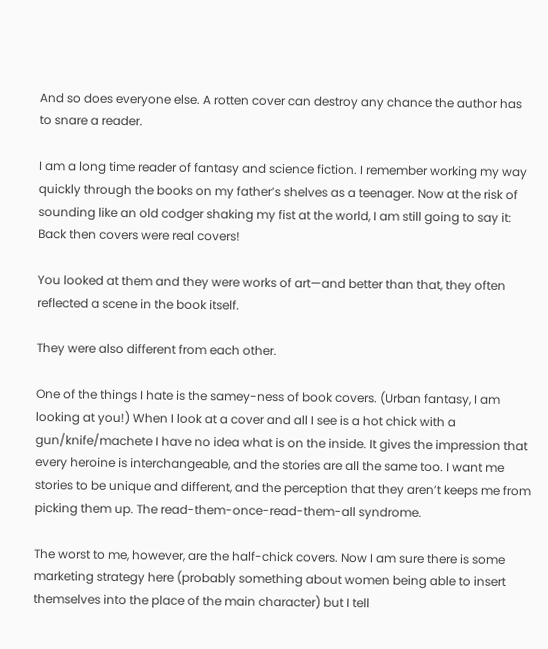And so does everyone else. A rotten cover can destroy any chance the author has to snare a reader.

I am a long time reader of fantasy and science fiction. I remember working my way quickly through the books on my father’s shelves as a teenager. Now at the risk of sounding like an old codger shaking my fist at the world, I am still going to say it: Back then covers were real covers!

You looked at them and they were works of art—and better than that, they often reflected a scene in the book itself.

They were also different from each other.

One of the things I hate is the samey-ness of book covers. (Urban fantasy, I am looking at you!) When I look at a cover and all I see is a hot chick with a gun/knife/machete I have no idea what is on the inside. It gives the impression that every heroine is interchangeable, and the stories are all the same too. I want me stories to be unique and different, and the perception that they aren’t keeps me from picking them up. The read-them-once-read-them-all syndrome.

The worst to me, however, are the half-chick covers. Now I am sure there is some marketing strategy here (probably something about women being able to insert themselves into the place of the main character) but I tell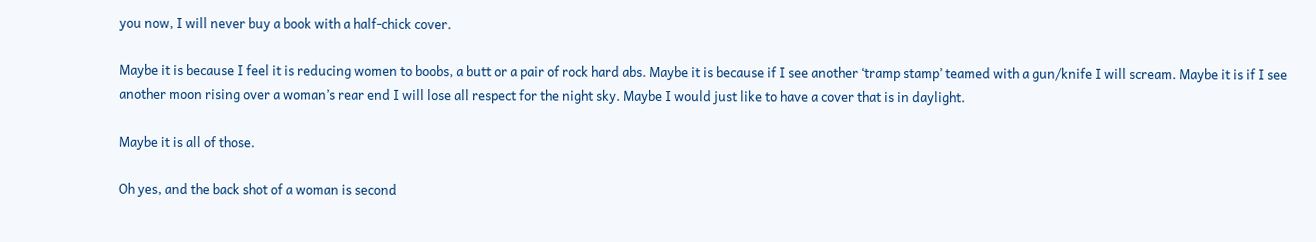you now, I will never buy a book with a half-chick cover.

Maybe it is because I feel it is reducing women to boobs, a butt or a pair of rock hard abs. Maybe it is because if I see another ‘tramp stamp’ teamed with a gun/knife I will scream. Maybe it is if I see another moon rising over a woman’s rear end I will lose all respect for the night sky. Maybe I would just like to have a cover that is in daylight.

Maybe it is all of those.

Oh yes, and the back shot of a woman is second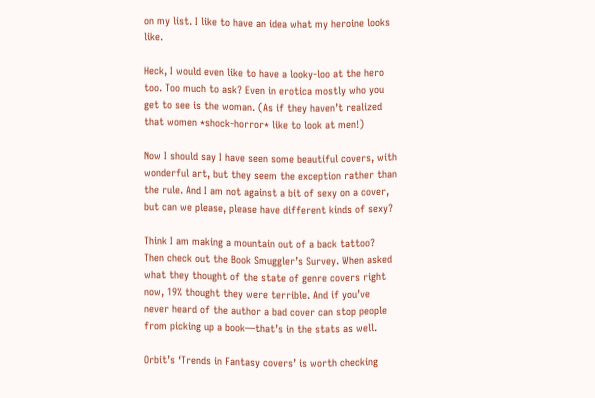on my list. I like to have an idea what my heroine looks like.

Heck, I would even like to have a looky-loo at the hero too. Too much to ask? Even in erotica mostly who you get to see is the woman. (As if they haven’t realized that women *shock-horror* like to look at men!)

Now I should say I have seen some beautiful covers, with wonderful art, but they seem the exception rather than the rule. And I am not against a bit of sexy on a cover, but can we please, please have different kinds of sexy?

Think I am making a mountain out of a back tattoo? Then check out the Book Smuggler’s Survey. When asked what they thought of the state of genre covers right now, 19% thought they were terrible. And if you’ve never heard of the author a bad cover can stop people from picking up a book—that’s in the stats as well.

Orbit’s ‘Trends in Fantasy covers’ is worth checking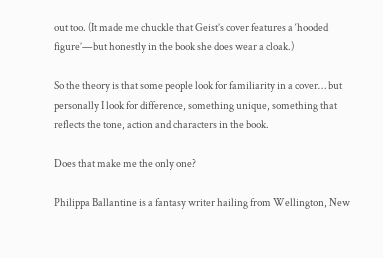out too. (It made me chuckle that Geist’s cover features a ‘hooded figure’—but honestly in the book she does wear a cloak.)

So the theory is that some people look for familiarity in a cover… but personally I look for difference, something unique, something that reflects the tone, action and characters in the book.

Does that make me the only one?

Philippa Ballantine is a fantasy writer hailing from Wellington, New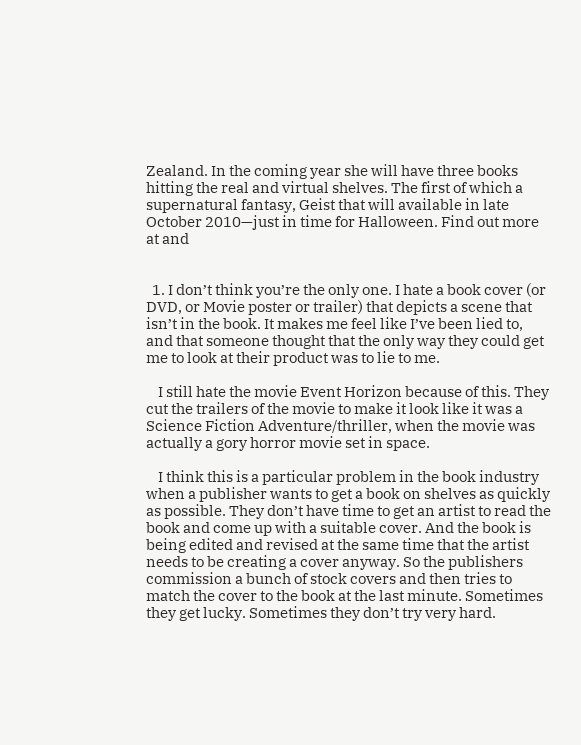Zealand. In the coming year she will have three books hitting the real and virtual shelves. The first of which a supernatural fantasy, Geist that will available in late October 2010—just in time for Halloween. Find out more at and


  1. I don’t think you’re the only one. I hate a book cover (or DVD, or Movie poster or trailer) that depicts a scene that isn’t in the book. It makes me feel like I’ve been lied to, and that someone thought that the only way they could get me to look at their product was to lie to me.

    I still hate the movie Event Horizon because of this. They cut the trailers of the movie to make it look like it was a Science Fiction Adventure/thriller, when the movie was actually a gory horror movie set in space.

    I think this is a particular problem in the book industry when a publisher wants to get a book on shelves as quickly as possible. They don’t have time to get an artist to read the book and come up with a suitable cover. And the book is being edited and revised at the same time that the artist needs to be creating a cover anyway. So the publishers commission a bunch of stock covers and then tries to match the cover to the book at the last minute. Sometimes they get lucky. Sometimes they don’t try very hard.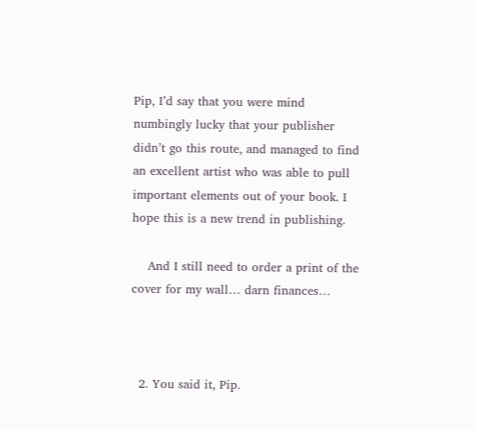Pip, I’d say that you were mind numbingly lucky that your publisher didn’t go this route, and managed to find an excellent artist who was able to pull important elements out of your book. I hope this is a new trend in publishing.

    And I still need to order a print of the cover for my wall… darn finances…



  2. You said it, Pip.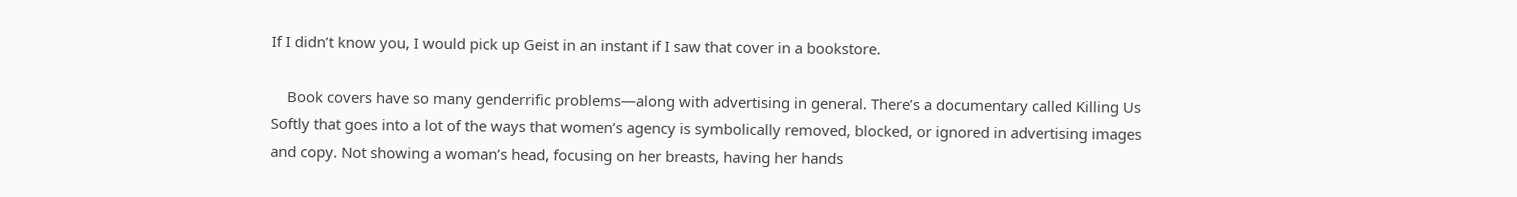If I didn’t know you, I would pick up Geist in an instant if I saw that cover in a bookstore.

    Book covers have so many genderrific problems—along with advertising in general. There’s a documentary called Killing Us Softly that goes into a lot of the ways that women’s agency is symbolically removed, blocked, or ignored in advertising images and copy. Not showing a woman’s head, focusing on her breasts, having her hands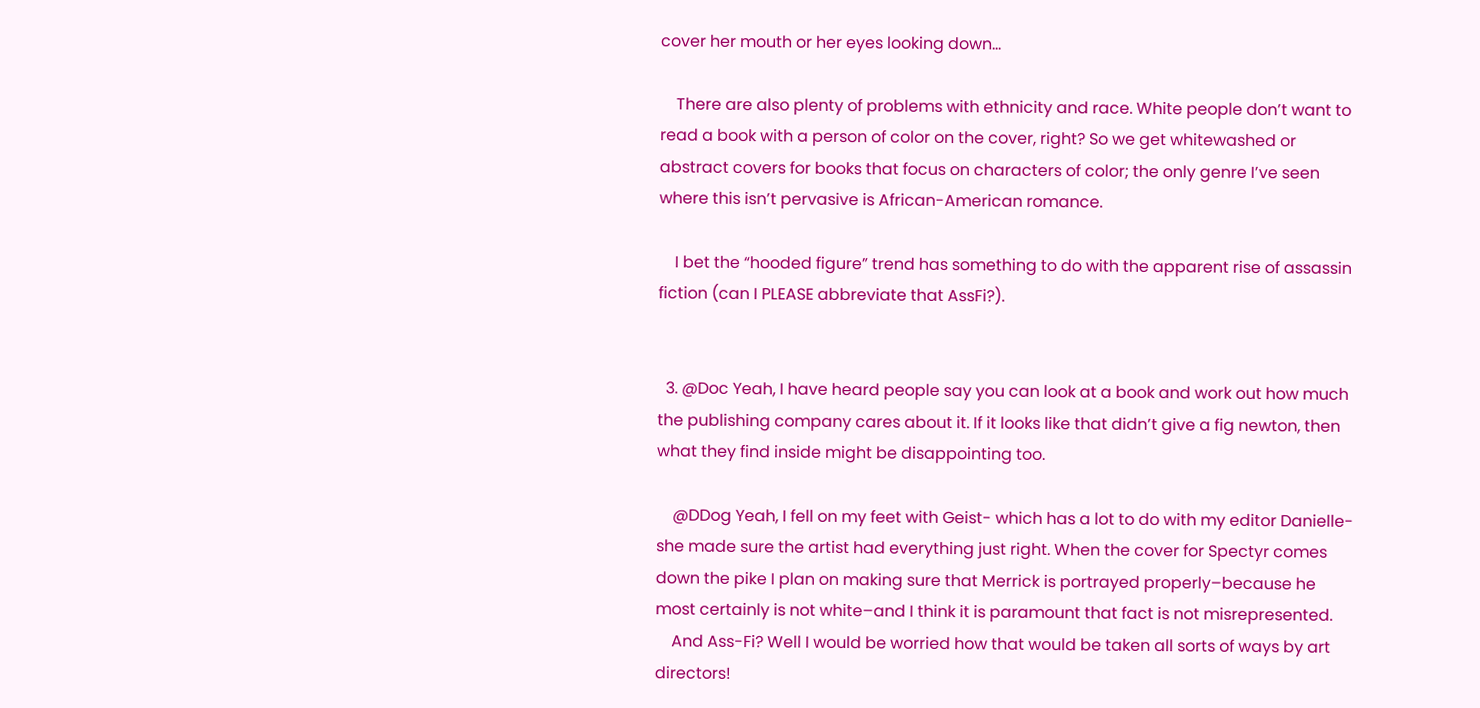cover her mouth or her eyes looking down…

    There are also plenty of problems with ethnicity and race. White people don’t want to read a book with a person of color on the cover, right? So we get whitewashed or abstract covers for books that focus on characters of color; the only genre I’ve seen where this isn’t pervasive is African-American romance.

    I bet the “hooded figure” trend has something to do with the apparent rise of assassin fiction (can I PLEASE abbreviate that AssFi?).


  3. @Doc Yeah, I have heard people say you can look at a book and work out how much the publishing company cares about it. If it looks like that didn’t give a fig newton, then what they find inside might be disappointing too.

    @DDog Yeah, I fell on my feet with Geist- which has a lot to do with my editor Danielle- she made sure the artist had everything just right. When the cover for Spectyr comes down the pike I plan on making sure that Merrick is portrayed properly–because he most certainly is not white–and I think it is paramount that fact is not misrepresented.
    And Ass-Fi? Well I would be worried how that would be taken all sorts of ways by art directors!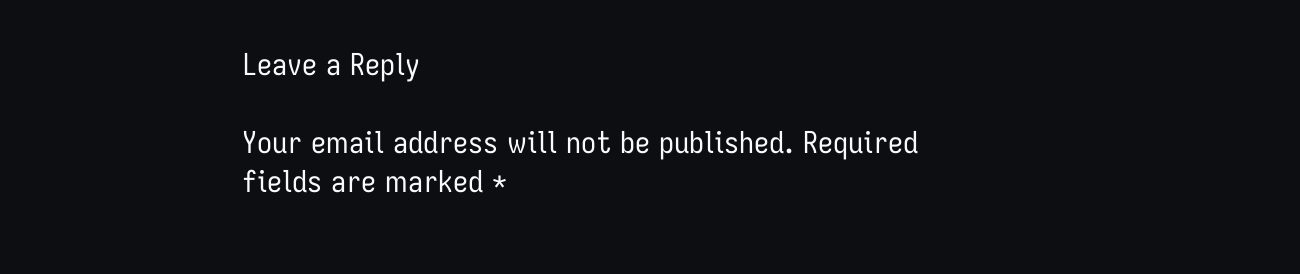Leave a Reply

Your email address will not be published. Required fields are marked *